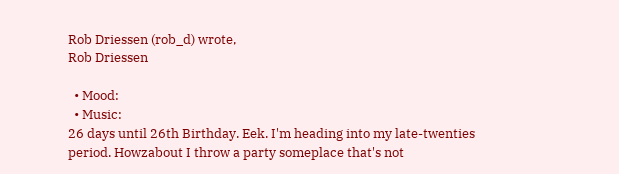Rob Driessen (rob_d) wrote,
Rob Driessen

  • Mood:
  • Music:
26 days until 26th Birthday. Eek. I'm heading into my late-twenties period. Howzabout I throw a party someplace that's not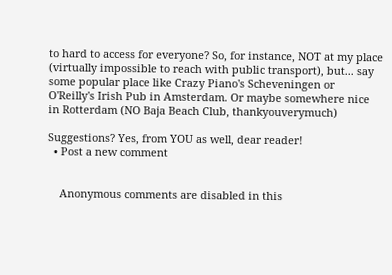to hard to access for everyone? So, for instance, NOT at my place (virtually impossible to reach with public transport), but... say some popular place like Crazy Piano's Scheveningen or O'Reilly's Irish Pub in Amsterdam. Or maybe somewhere nice in Rotterdam (NO Baja Beach Club, thankyouverymuch)

Suggestions? Yes, from YOU as well, dear reader!
  • Post a new comment


    Anonymous comments are disabled in this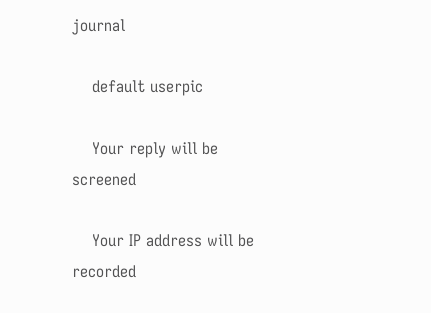journal

    default userpic

    Your reply will be screened

    Your IP address will be recorded